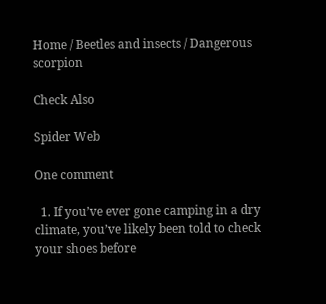Home / Beetles and insects / Dangerous scorpion

Check Also

Spider Web

One comment

  1. If you’ve ever gone camping in a dry climate, you’ve likely been told to check your shoes before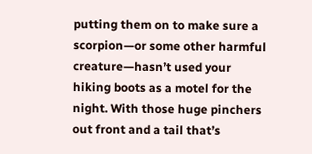putting them on to make sure a scorpion—or some other harmful creature—hasn’t used your hiking boots as a motel for the night. With those huge pinchers out front and a tail that’s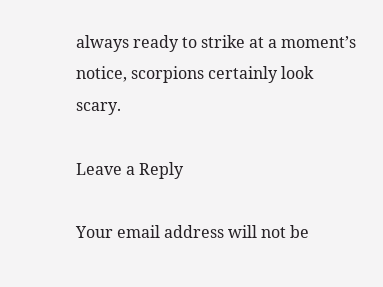always ready to strike at a moment’s notice, scorpions certainly look scary.

Leave a Reply

Your email address will not be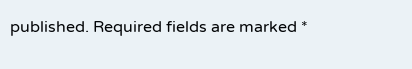published. Required fields are marked *